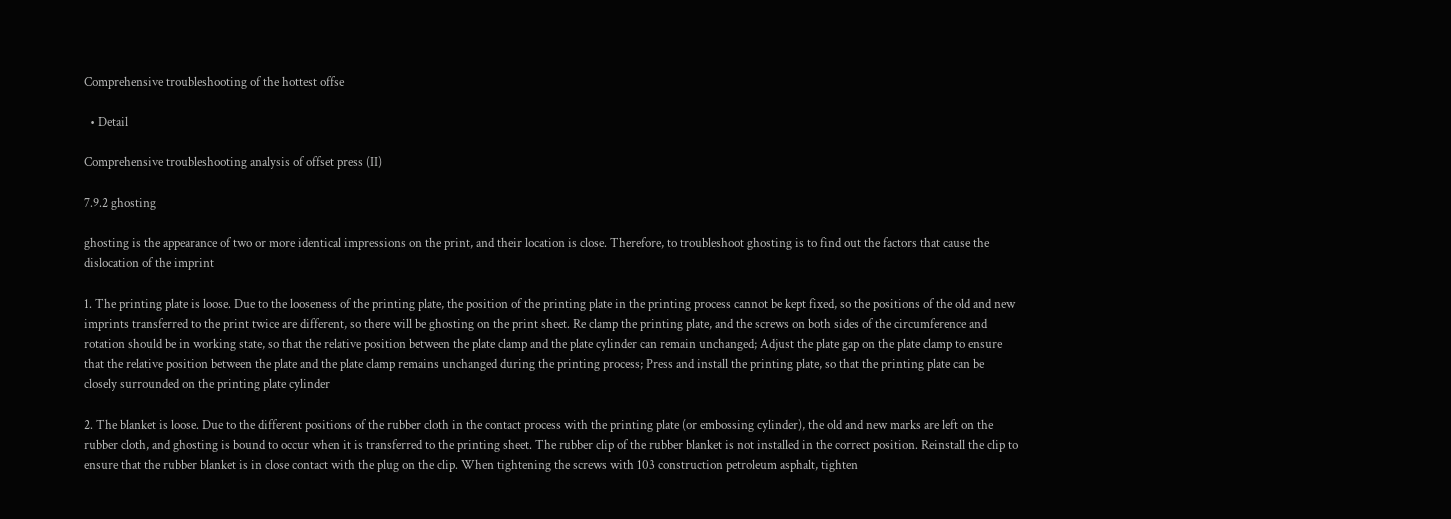Comprehensive troubleshooting of the hottest offse

  • Detail

Comprehensive troubleshooting analysis of offset press (II)

7.9.2 ghosting

ghosting is the appearance of two or more identical impressions on the print, and their location is close. Therefore, to troubleshoot ghosting is to find out the factors that cause the dislocation of the imprint

1. The printing plate is loose. Due to the looseness of the printing plate, the position of the printing plate in the printing process cannot be kept fixed, so the positions of the old and new imprints transferred to the print twice are different, so there will be ghosting on the print sheet. Re clamp the printing plate, and the screws on both sides of the circumference and rotation should be in working state, so that the relative position between the plate clamp and the plate cylinder can remain unchanged; Adjust the plate gap on the plate clamp to ensure that the relative position between the plate and the plate clamp remains unchanged during the printing process; Press and install the printing plate, so that the printing plate can be closely surrounded on the printing plate cylinder

2. The blanket is loose. Due to the different positions of the rubber cloth in the contact process with the printing plate (or embossing cylinder), the old and new marks are left on the rubber cloth, and ghosting is bound to occur when it is transferred to the printing sheet. The rubber clip of the rubber blanket is not installed in the correct position. Reinstall the clip to ensure that the rubber blanket is in close contact with the plug on the clip. When tightening the screws with 103 construction petroleum asphalt, tighten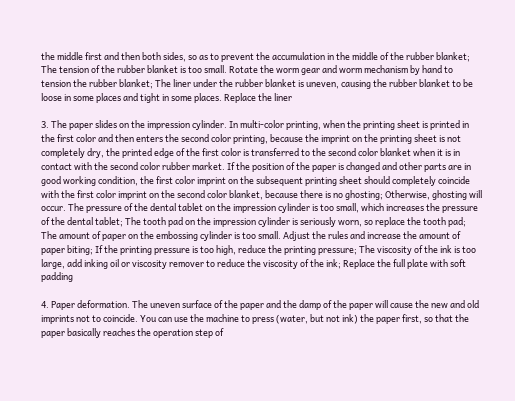the middle first and then both sides, so as to prevent the accumulation in the middle of the rubber blanket; The tension of the rubber blanket is too small. Rotate the worm gear and worm mechanism by hand to tension the rubber blanket; The liner under the rubber blanket is uneven, causing the rubber blanket to be loose in some places and tight in some places. Replace the liner

3. The paper slides on the impression cylinder. In multi-color printing, when the printing sheet is printed in the first color and then enters the second color printing, because the imprint on the printing sheet is not completely dry, the printed edge of the first color is transferred to the second color blanket when it is in contact with the second color rubber market. If the position of the paper is changed and other parts are in good working condition, the first color imprint on the subsequent printing sheet should completely coincide with the first color imprint on the second color blanket, because there is no ghosting; Otherwise, ghosting will occur. The pressure of the dental tablet on the impression cylinder is too small, which increases the pressure of the dental tablet; The tooth pad on the impression cylinder is seriously worn, so replace the tooth pad; The amount of paper on the embossing cylinder is too small. Adjust the rules and increase the amount of paper biting; If the printing pressure is too high, reduce the printing pressure; The viscosity of the ink is too large, add inking oil or viscosity remover to reduce the viscosity of the ink; Replace the full plate with soft padding

4. Paper deformation. The uneven surface of the paper and the damp of the paper will cause the new and old imprints not to coincide. You can use the machine to press (water, but not ink) the paper first, so that the paper basically reaches the operation step of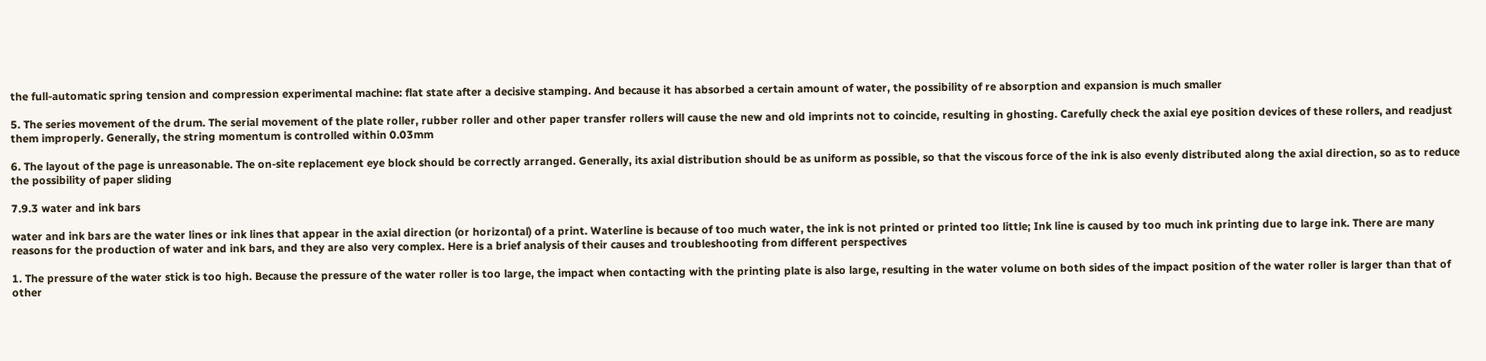the full-automatic spring tension and compression experimental machine: flat state after a decisive stamping. And because it has absorbed a certain amount of water, the possibility of re absorption and expansion is much smaller

5. The series movement of the drum. The serial movement of the plate roller, rubber roller and other paper transfer rollers will cause the new and old imprints not to coincide, resulting in ghosting. Carefully check the axial eye position devices of these rollers, and readjust them improperly. Generally, the string momentum is controlled within 0.03mm

6. The layout of the page is unreasonable. The on-site replacement eye block should be correctly arranged. Generally, its axial distribution should be as uniform as possible, so that the viscous force of the ink is also evenly distributed along the axial direction, so as to reduce the possibility of paper sliding

7.9.3 water and ink bars

water and ink bars are the water lines or ink lines that appear in the axial direction (or horizontal) of a print. Waterline is because of too much water, the ink is not printed or printed too little; Ink line is caused by too much ink printing due to large ink. There are many reasons for the production of water and ink bars, and they are also very complex. Here is a brief analysis of their causes and troubleshooting from different perspectives

1. The pressure of the water stick is too high. Because the pressure of the water roller is too large, the impact when contacting with the printing plate is also large, resulting in the water volume on both sides of the impact position of the water roller is larger than that of other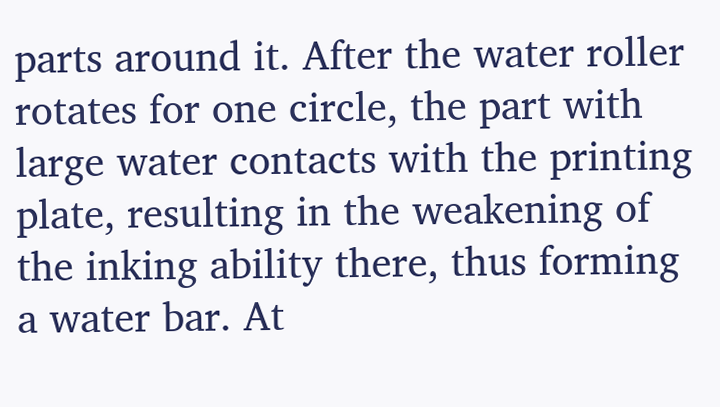parts around it. After the water roller rotates for one circle, the part with large water contacts with the printing plate, resulting in the weakening of the inking ability there, thus forming a water bar. At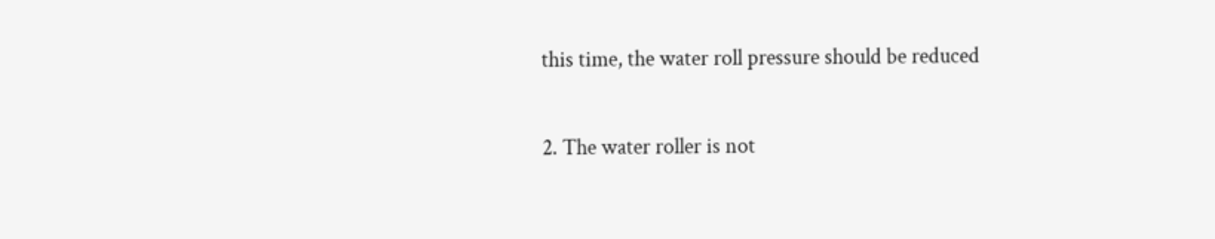this time, the water roll pressure should be reduced

2. The water roller is not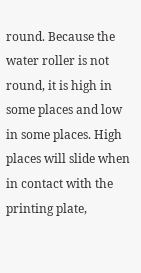round. Because the water roller is not round, it is high in some places and low in some places. High places will slide when in contact with the printing plate,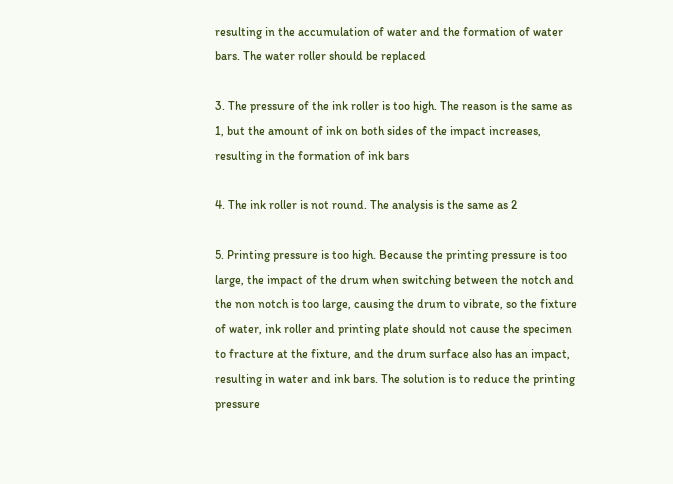resulting in the accumulation of water and the formation of water bars. The water roller should be replaced

3. The pressure of the ink roller is too high. The reason is the same as 1, but the amount of ink on both sides of the impact increases, resulting in the formation of ink bars

4. The ink roller is not round. The analysis is the same as 2

5. Printing pressure is too high. Because the printing pressure is too large, the impact of the drum when switching between the notch and the non notch is too large, causing the drum to vibrate, so the fixture of water, ink roller and printing plate should not cause the specimen to fracture at the fixture, and the drum surface also has an impact, resulting in water and ink bars. The solution is to reduce the printing pressure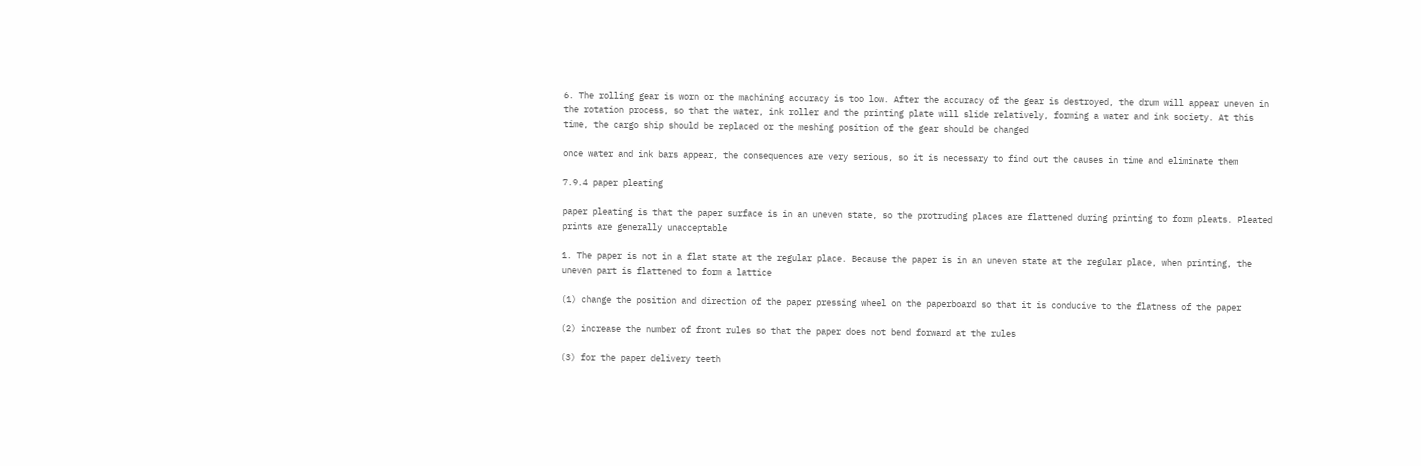6. The rolling gear is worn or the machining accuracy is too low. After the accuracy of the gear is destroyed, the drum will appear uneven in the rotation process, so that the water, ink roller and the printing plate will slide relatively, forming a water and ink society. At this time, the cargo ship should be replaced or the meshing position of the gear should be changed

once water and ink bars appear, the consequences are very serious, so it is necessary to find out the causes in time and eliminate them

7.9.4 paper pleating

paper pleating is that the paper surface is in an uneven state, so the protruding places are flattened during printing to form pleats. Pleated prints are generally unacceptable

1. The paper is not in a flat state at the regular place. Because the paper is in an uneven state at the regular place, when printing, the uneven part is flattened to form a lattice

(1) change the position and direction of the paper pressing wheel on the paperboard so that it is conducive to the flatness of the paper

(2) increase the number of front rules so that the paper does not bend forward at the rules

(3) for the paper delivery teeth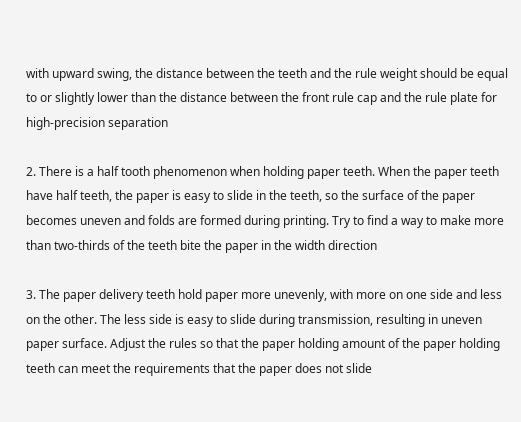with upward swing, the distance between the teeth and the rule weight should be equal to or slightly lower than the distance between the front rule cap and the rule plate for high-precision separation

2. There is a half tooth phenomenon when holding paper teeth. When the paper teeth have half teeth, the paper is easy to slide in the teeth, so the surface of the paper becomes uneven and folds are formed during printing. Try to find a way to make more than two-thirds of the teeth bite the paper in the width direction

3. The paper delivery teeth hold paper more unevenly, with more on one side and less on the other. The less side is easy to slide during transmission, resulting in uneven paper surface. Adjust the rules so that the paper holding amount of the paper holding teeth can meet the requirements that the paper does not slide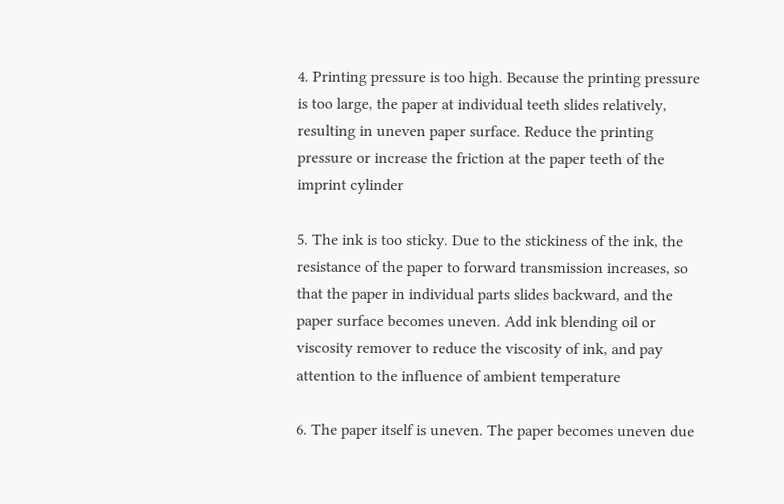4. Printing pressure is too high. Because the printing pressure is too large, the paper at individual teeth slides relatively, resulting in uneven paper surface. Reduce the printing pressure or increase the friction at the paper teeth of the imprint cylinder

5. The ink is too sticky. Due to the stickiness of the ink, the resistance of the paper to forward transmission increases, so that the paper in individual parts slides backward, and the paper surface becomes uneven. Add ink blending oil or viscosity remover to reduce the viscosity of ink, and pay attention to the influence of ambient temperature

6. The paper itself is uneven. The paper becomes uneven due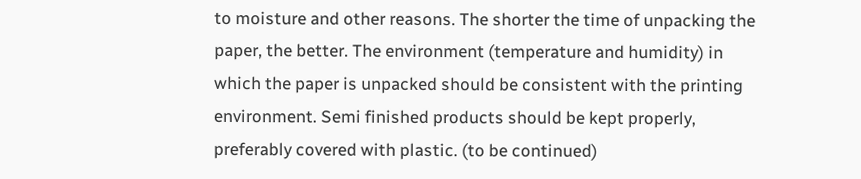to moisture and other reasons. The shorter the time of unpacking the paper, the better. The environment (temperature and humidity) in which the paper is unpacked should be consistent with the printing environment. Semi finished products should be kept properly, preferably covered with plastic. (to be continued)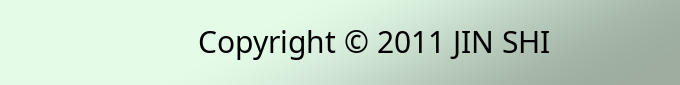Copyright © 2011 JIN SHI